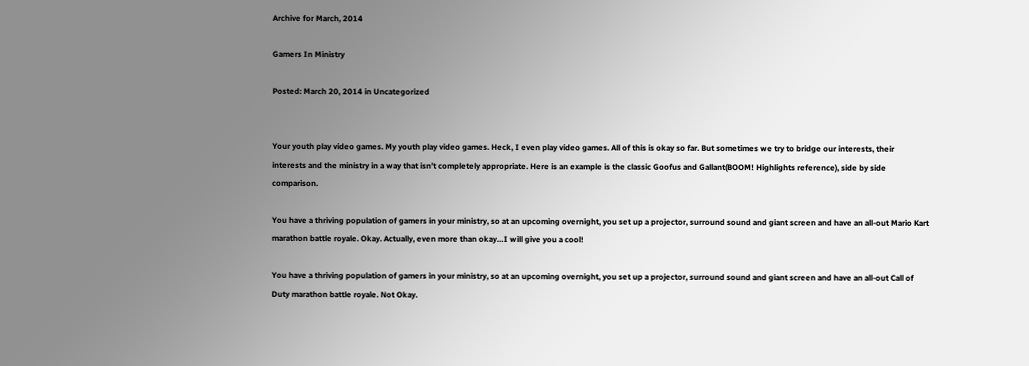Archive for March, 2014

Gamers In Ministry

Posted: March 20, 2014 in Uncategorized


Your youth play video games. My youth play video games. Heck, I even play video games. All of this is okay so far. But sometimes we try to bridge our interests, their interests and the ministry in a way that isn’t completely appropriate. Here is an example is the classic Goofus and Gallant(BOOM! Highlights reference), side by side comparison.

You have a thriving population of gamers in your ministry, so at an upcoming overnight, you set up a projector, surround sound and giant screen and have an all-out Mario Kart marathon battle royale. Okay. Actually, even more than okay…I will give you a cool!

You have a thriving population of gamers in your ministry, so at an upcoming overnight, you set up a projector, surround sound and giant screen and have an all-out Call of Duty marathon battle royale. Not Okay.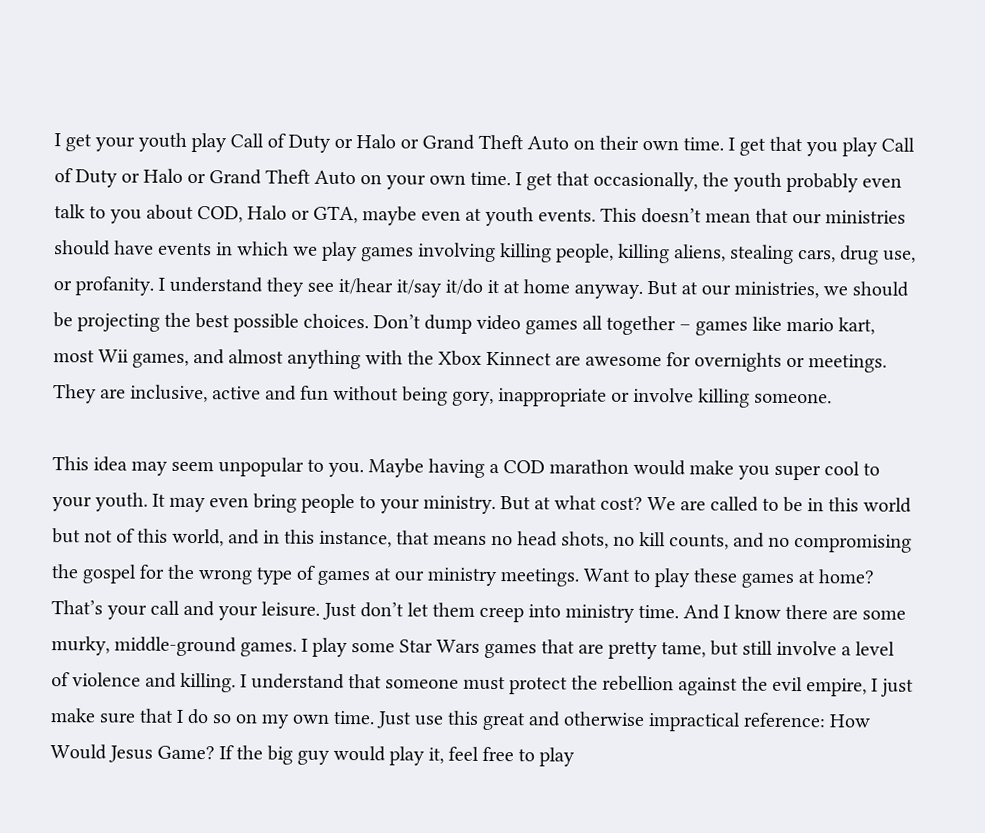I get your youth play Call of Duty or Halo or Grand Theft Auto on their own time. I get that you play Call of Duty or Halo or Grand Theft Auto on your own time. I get that occasionally, the youth probably even talk to you about COD, Halo or GTA, maybe even at youth events. This doesn’t mean that our ministries should have events in which we play games involving killing people, killing aliens, stealing cars, drug use, or profanity. I understand they see it/hear it/say it/do it at home anyway. But at our ministries, we should be projecting the best possible choices. Don’t dump video games all together – games like mario kart, most Wii games, and almost anything with the Xbox Kinnect are awesome for overnights or meetings. They are inclusive, active and fun without being gory, inappropriate or involve killing someone.

This idea may seem unpopular to you. Maybe having a COD marathon would make you super cool to your youth. It may even bring people to your ministry. But at what cost? We are called to be in this world but not of this world, and in this instance, that means no head shots, no kill counts, and no compromising the gospel for the wrong type of games at our ministry meetings. Want to play these games at home? That’s your call and your leisure. Just don’t let them creep into ministry time. And I know there are some murky, middle-ground games. I play some Star Wars games that are pretty tame, but still involve a level of violence and killing. I understand that someone must protect the rebellion against the evil empire, I just make sure that I do so on my own time. Just use this great and otherwise impractical reference: How Would Jesus Game? If the big guy would play it, feel free to play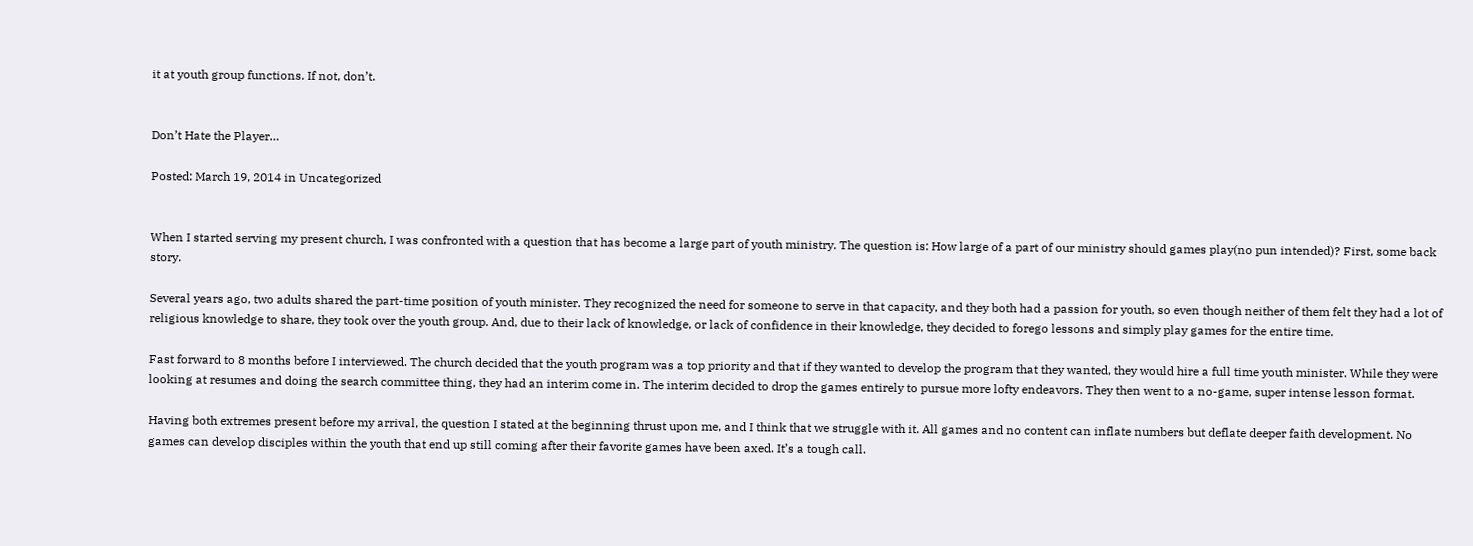it at youth group functions. If not, don’t.


Don’t Hate the Player…

Posted: March 19, 2014 in Uncategorized


When I started serving my present church, I was confronted with a question that has become a large part of youth ministry. The question is: How large of a part of our ministry should games play(no pun intended)? First, some back story.

Several years ago, two adults shared the part-time position of youth minister. They recognized the need for someone to serve in that capacity, and they both had a passion for youth, so even though neither of them felt they had a lot of religious knowledge to share, they took over the youth group. And, due to their lack of knowledge, or lack of confidence in their knowledge, they decided to forego lessons and simply play games for the entire time.

Fast forward to 8 months before I interviewed. The church decided that the youth program was a top priority and that if they wanted to develop the program that they wanted, they would hire a full time youth minister. While they were looking at resumes and doing the search committee thing, they had an interim come in. The interim decided to drop the games entirely to pursue more lofty endeavors. They then went to a no-game, super intense lesson format.

Having both extremes present before my arrival, the question I stated at the beginning thrust upon me, and I think that we struggle with it. All games and no content can inflate numbers but deflate deeper faith development. No games can develop disciples within the youth that end up still coming after their favorite games have been axed. It’s a tough call.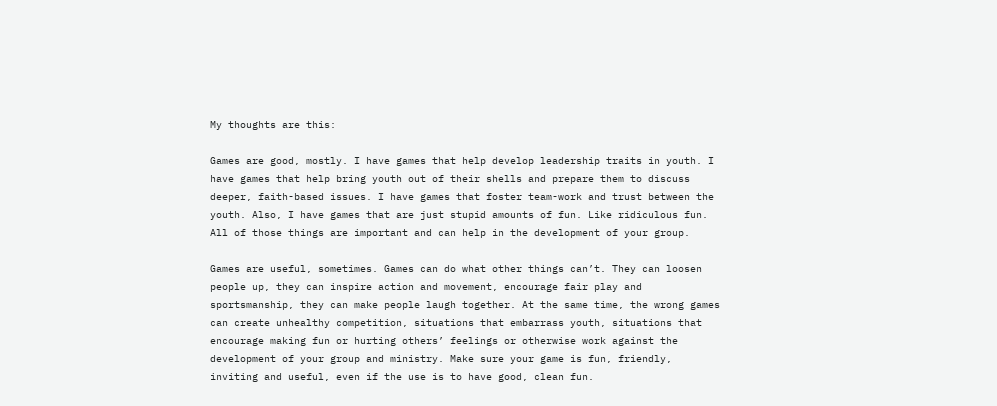My thoughts are this:

Games are good, mostly. I have games that help develop leadership traits in youth. I have games that help bring youth out of their shells and prepare them to discuss deeper, faith-based issues. I have games that foster team-work and trust between the youth. Also, I have games that are just stupid amounts of fun. Like ridiculous fun. All of those things are important and can help in the development of your group.

Games are useful, sometimes. Games can do what other things can’t. They can loosen people up, they can inspire action and movement, encourage fair play and sportsmanship, they can make people laugh together. At the same time, the wrong games can create unhealthy competition, situations that embarrass youth, situations that encourage making fun or hurting others’ feelings or otherwise work against the development of your group and ministry. Make sure your game is fun, friendly, inviting and useful, even if the use is to have good, clean fun.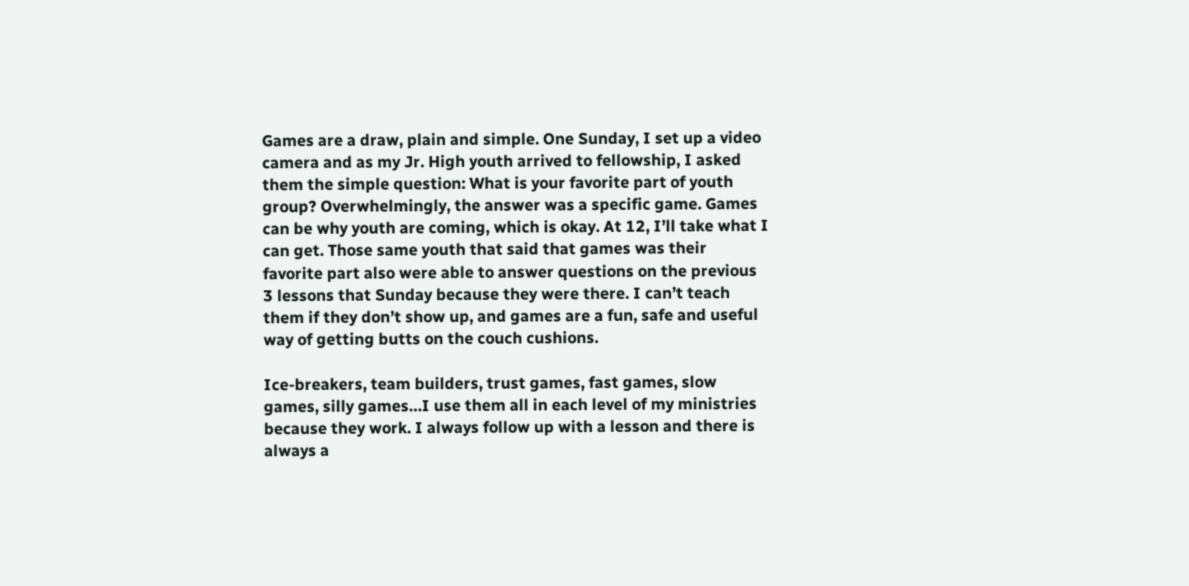Games are a draw, plain and simple. One Sunday, I set up a video camera and as my Jr. High youth arrived to fellowship, I asked them the simple question: What is your favorite part of youth group? Overwhelmingly, the answer was a specific game. Games can be why youth are coming, which is okay. At 12, I’ll take what I can get. Those same youth that said that games was their favorite part also were able to answer questions on the previous 3 lessons that Sunday because they were there. I can’t teach them if they don’t show up, and games are a fun, safe and useful way of getting butts on the couch cushions.

Ice-breakers, team builders, trust games, fast games, slow games, silly games…I use them all in each level of my ministries because they work. I always follow up with a lesson and there is always a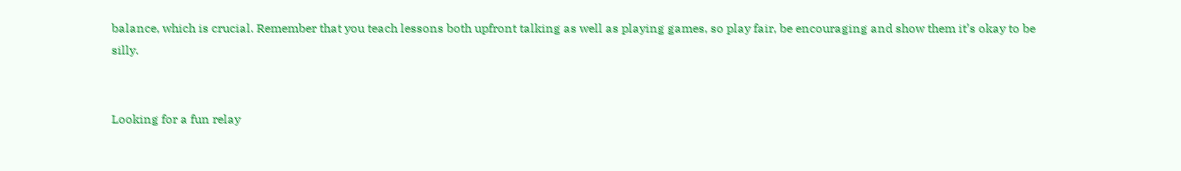balance, which is crucial. Remember that you teach lessons both upfront talking as well as playing games, so play fair, be encouraging and show them it’s okay to be silly.


Looking for a fun relay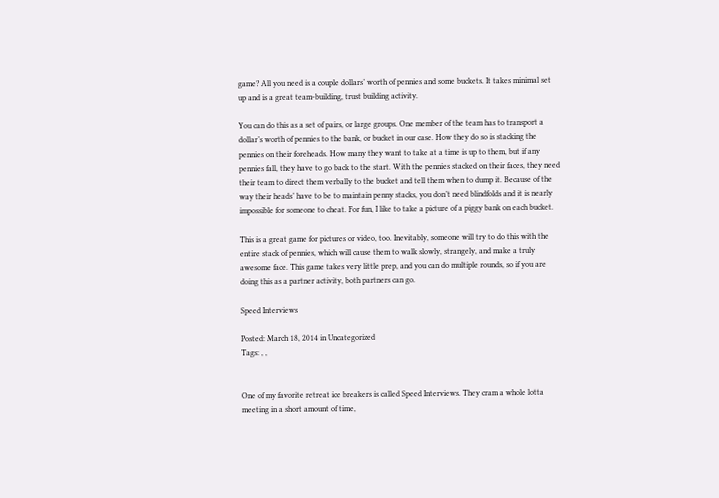game? All you need is a couple dollars’ worth of pennies and some buckets. It takes minimal set up and is a great team-building, trust building activity.

You can do this as a set of pairs, or large groups. One member of the team has to transport a dollar’s worth of pennies to the bank, or bucket in our case. How they do so is stacking the pennies on their foreheads. How many they want to take at a time is up to them, but if any pennies fall, they have to go back to the start. With the pennies stacked on their faces, they need their team to direct them verbally to the bucket and tell them when to dump it. Because of the way their heads’ have to be to maintain penny stacks, you don’t need blindfolds and it is nearly impossible for someone to cheat. For fun, I like to take a picture of a piggy bank on each bucket.

This is a great game for pictures or video, too. Inevitably, someone will try to do this with the entire stack of pennies, which will cause them to walk slowly, strangely, and make a truly awesome face. This game takes very little prep, and you can do multiple rounds, so if you are doing this as a partner activity, both partners can go.

Speed Interviews

Posted: March 18, 2014 in Uncategorized
Tags: , ,


One of my favorite retreat ice breakers is called Speed Interviews. They cram a whole lotta meeting in a short amount of time,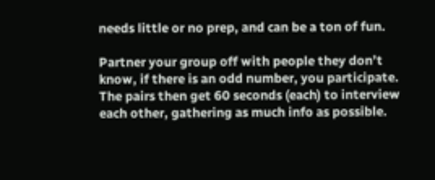needs little or no prep, and can be a ton of fun.

Partner your group off with people they don’t know, if there is an odd number, you participate. The pairs then get 60 seconds (each) to interview each other, gathering as much info as possible.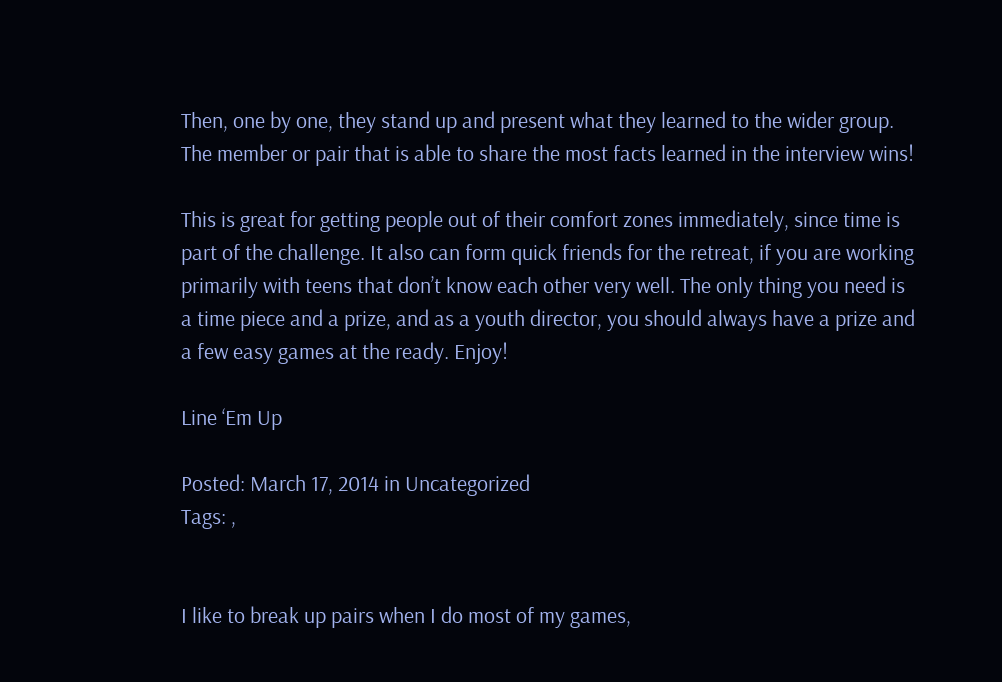Then, one by one, they stand up and present what they learned to the wider group. The member or pair that is able to share the most facts learned in the interview wins!

This is great for getting people out of their comfort zones immediately, since time is part of the challenge. It also can form quick friends for the retreat, if you are working primarily with teens that don’t know each other very well. The only thing you need is a time piece and a prize, and as a youth director, you should always have a prize and a few easy games at the ready. Enjoy!

Line ‘Em Up

Posted: March 17, 2014 in Uncategorized
Tags: ,


I like to break up pairs when I do most of my games,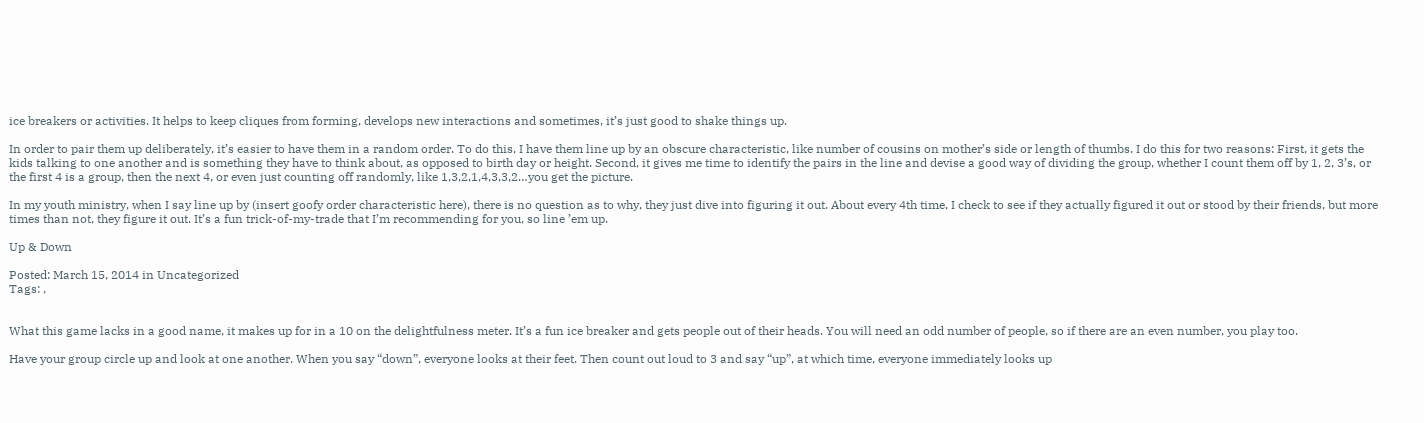ice breakers or activities. It helps to keep cliques from forming, develops new interactions and sometimes, it’s just good to shake things up.

In order to pair them up deliberately, it’s easier to have them in a random order. To do this, I have them line up by an obscure characteristic, like number of cousins on mother’s side or length of thumbs. I do this for two reasons: First, it gets the kids talking to one another and is something they have to think about, as opposed to birth day or height. Second, it gives me time to identify the pairs in the line and devise a good way of dividing the group, whether I count them off by 1, 2, 3’s, or the first 4 is a group, then the next 4, or even just counting off randomly, like 1,3,2,1,4,3,3,2…you get the picture.

In my youth ministry, when I say line up by (insert goofy order characteristic here), there is no question as to why, they just dive into figuring it out. About every 4th time, I check to see if they actually figured it out or stood by their friends, but more times than not, they figure it out. It’s a fun trick-of-my-trade that I’m recommending for you, so line ’em up.

Up & Down

Posted: March 15, 2014 in Uncategorized
Tags: ,


What this game lacks in a good name, it makes up for in a 10 on the delightfulness meter. It’s a fun ice breaker and gets people out of their heads. You will need an odd number of people, so if there are an even number, you play too.

Have your group circle up and look at one another. When you say “down”, everyone looks at their feet. Then count out loud to 3 and say “up”, at which time, everyone immediately looks up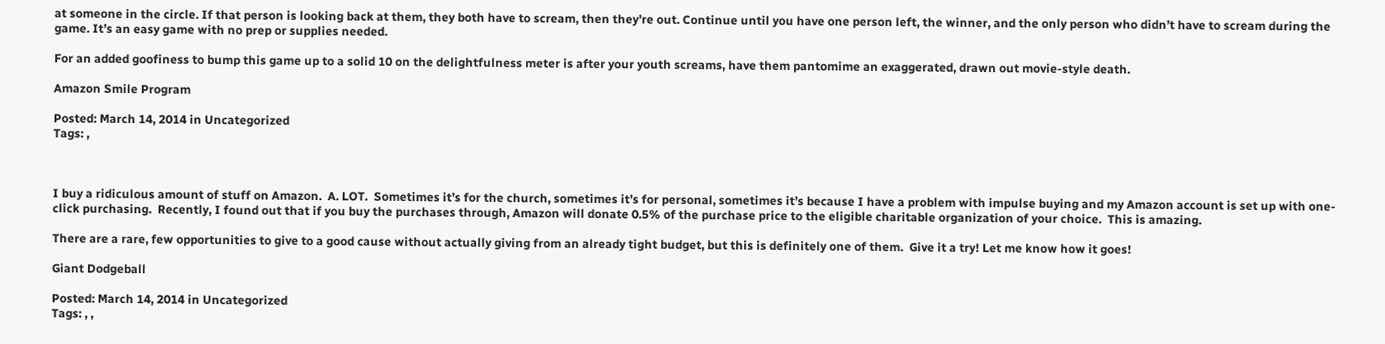at someone in the circle. If that person is looking back at them, they both have to scream, then they’re out. Continue until you have one person left, the winner, and the only person who didn’t have to scream during the game. It’s an easy game with no prep or supplies needed.

For an added goofiness to bump this game up to a solid 10 on the delightfulness meter is after your youth screams, have them pantomime an exaggerated, drawn out movie-style death.

Amazon Smile Program

Posted: March 14, 2014 in Uncategorized
Tags: ,



I buy a ridiculous amount of stuff on Amazon.  A. LOT.  Sometimes it’s for the church, sometimes it’s for personal, sometimes it’s because I have a problem with impulse buying and my Amazon account is set up with one-click purchasing.  Recently, I found out that if you buy the purchases through, Amazon will donate 0.5% of the purchase price to the eligible charitable organization of your choice.  This is amazing.

There are a rare, few opportunities to give to a good cause without actually giving from an already tight budget, but this is definitely one of them.  Give it a try! Let me know how it goes!

Giant Dodgeball

Posted: March 14, 2014 in Uncategorized
Tags: , ,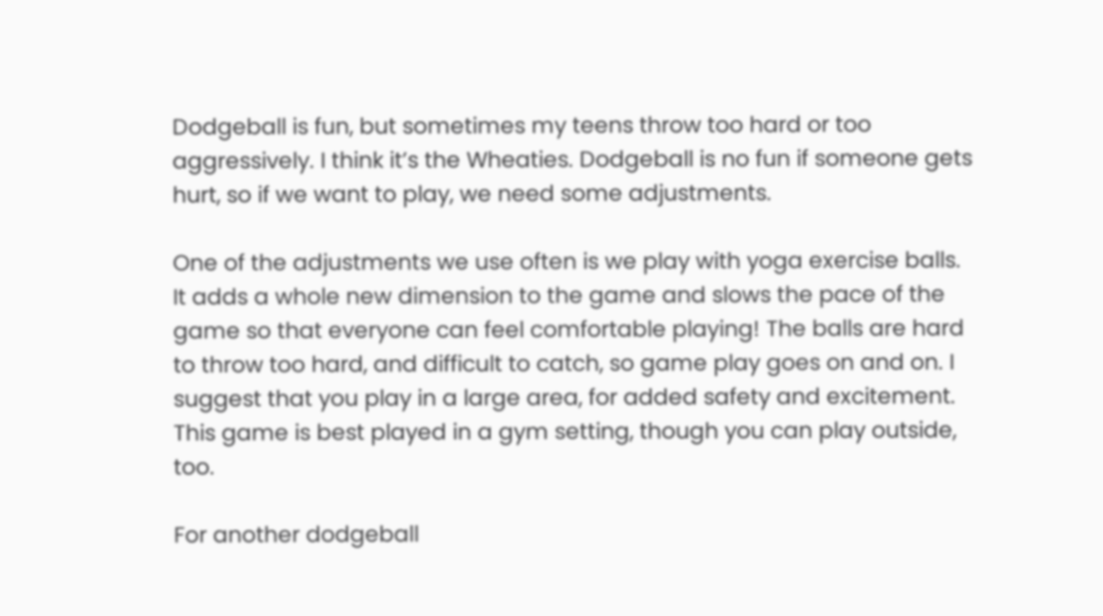Dodgeball is fun, but sometimes my teens throw too hard or too aggressively. I think it’s the Wheaties. Dodgeball is no fun if someone gets hurt, so if we want to play, we need some adjustments.

One of the adjustments we use often is we play with yoga exercise balls. It adds a whole new dimension to the game and slows the pace of the game so that everyone can feel comfortable playing! The balls are hard to throw too hard, and difficult to catch, so game play goes on and on. I suggest that you play in a large area, for added safety and excitement. This game is best played in a gym setting, though you can play outside, too.

For another dodgeball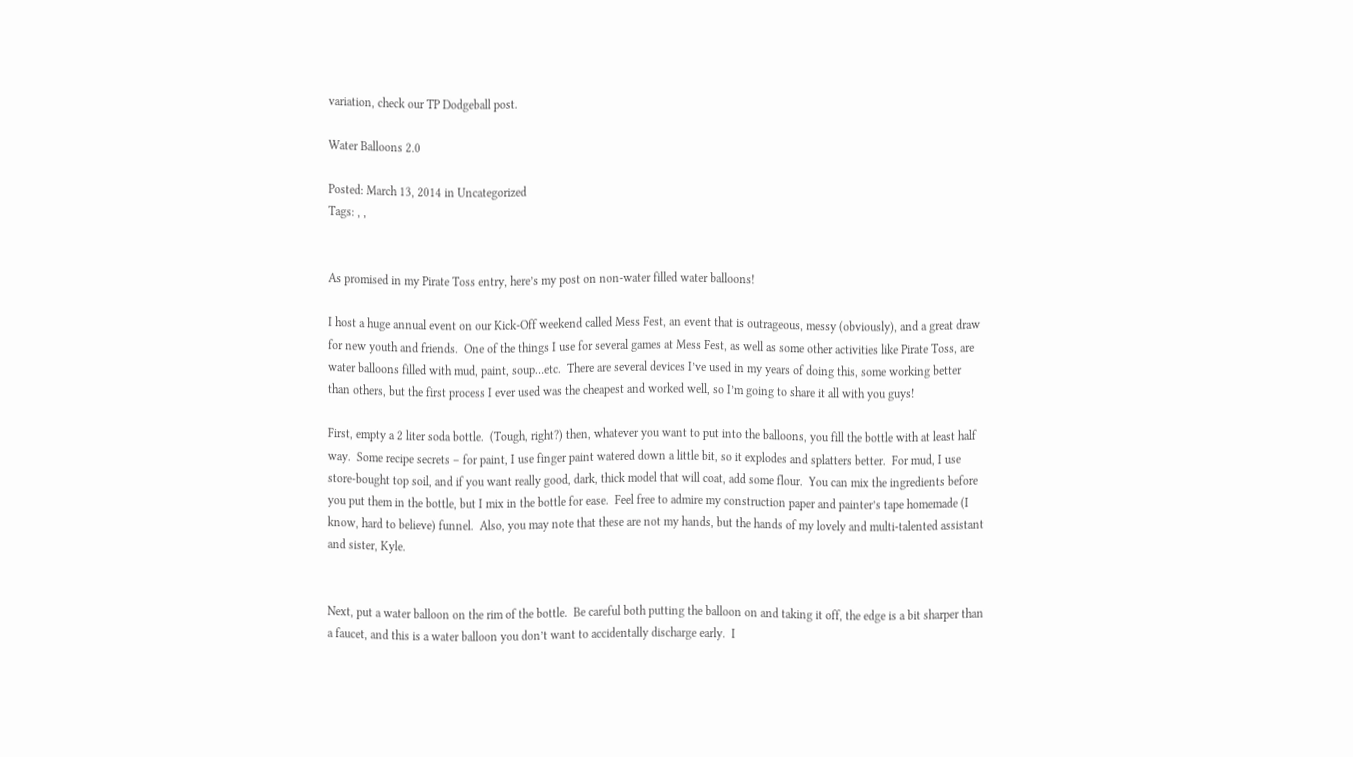variation, check our TP Dodgeball post.

Water Balloons 2.0

Posted: March 13, 2014 in Uncategorized
Tags: , ,


As promised in my Pirate Toss entry, here’s my post on non-water filled water balloons!

I host a huge annual event on our Kick-Off weekend called Mess Fest, an event that is outrageous, messy (obviously), and a great draw for new youth and friends.  One of the things I use for several games at Mess Fest, as well as some other activities like Pirate Toss, are water balloons filled with mud, paint, soup…etc.  There are several devices I’ve used in my years of doing this, some working better than others, but the first process I ever used was the cheapest and worked well, so I’m going to share it all with you guys!

First, empty a 2 liter soda bottle.  (Tough, right?) then, whatever you want to put into the balloons, you fill the bottle with at least half way.  Some recipe secrets – for paint, I use finger paint watered down a little bit, so it explodes and splatters better.  For mud, I use store-bought top soil, and if you want really good, dark, thick model that will coat, add some flour.  You can mix the ingredients before you put them in the bottle, but I mix in the bottle for ease.  Feel free to admire my construction paper and painter’s tape homemade (I know, hard to believe) funnel.  Also, you may note that these are not my hands, but the hands of my lovely and multi-talented assistant and sister, Kyle.


Next, put a water balloon on the rim of the bottle.  Be careful both putting the balloon on and taking it off, the edge is a bit sharper than a faucet, and this is a water balloon you don’t want to accidentally discharge early.  I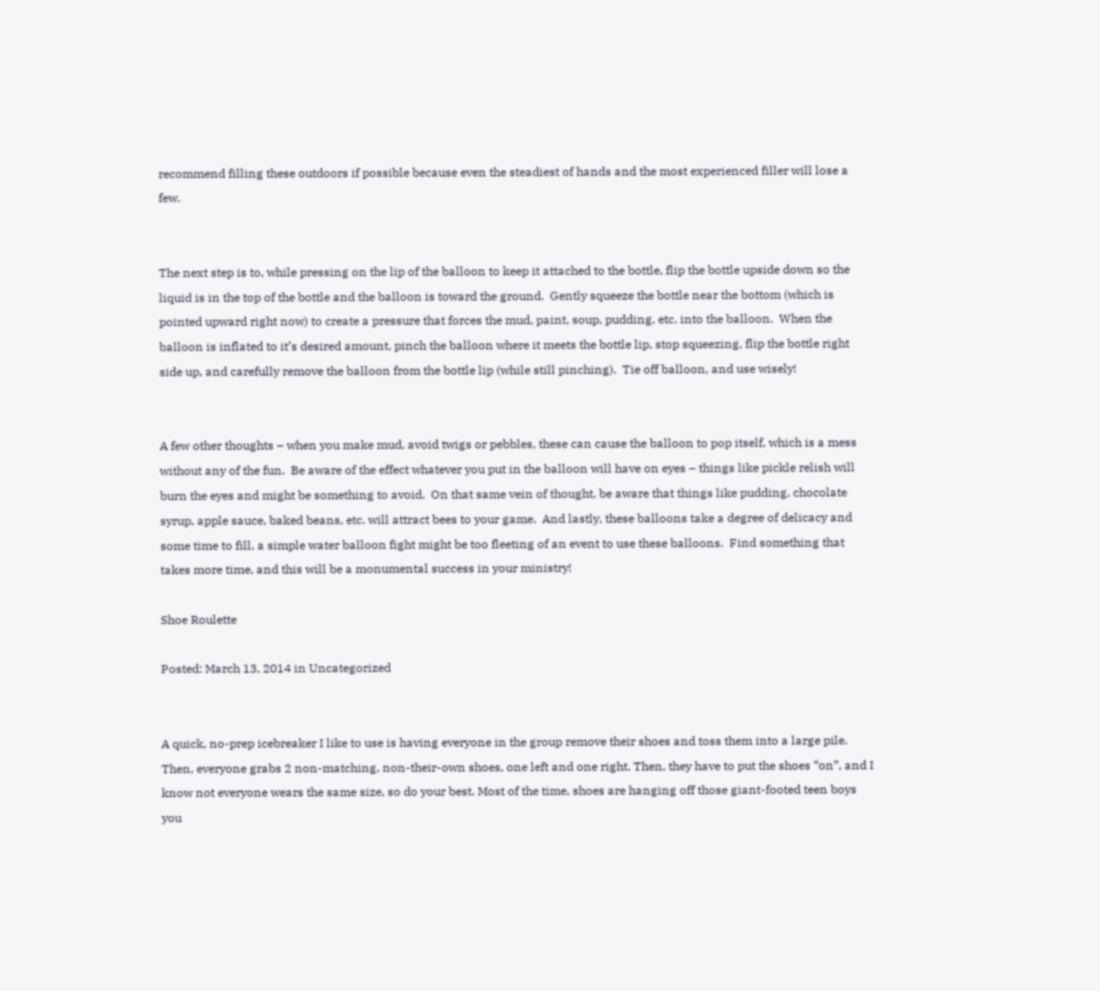recommend filling these outdoors if possible because even the steadiest of hands and the most experienced filler will lose a few.


The next step is to, while pressing on the lip of the balloon to keep it attached to the bottle, flip the bottle upside down so the liquid is in the top of the bottle and the balloon is toward the ground.  Gently squeeze the bottle near the bottom (which is pointed upward right now) to create a pressure that forces the mud, paint, soup, pudding, etc. into the balloon.  When the balloon is inflated to it’s desired amount, pinch the balloon where it meets the bottle lip, stop squeezing, flip the bottle right side up, and carefully remove the balloon from the bottle lip (while still pinching).  Tie off balloon, and use wisely!


A few other thoughts – when you make mud, avoid twigs or pebbles, these can cause the balloon to pop itself, which is a mess without any of the fun.  Be aware of the effect whatever you put in the balloon will have on eyes – things like pickle relish will burn the eyes and might be something to avoid.  On that same vein of thought, be aware that things like pudding, chocolate syrup, apple sauce, baked beans, etc. will attract bees to your game.  And lastly, these balloons take a degree of delicacy and some time to fill, a simple water balloon fight might be too fleeting of an event to use these balloons.  Find something that takes more time, and this will be a monumental success in your ministry!

Shoe Roulette

Posted: March 13, 2014 in Uncategorized


A quick, no-prep icebreaker I like to use is having everyone in the group remove their shoes and toss them into a large pile. Then, everyone grabs 2 non-matching, non-their-own shoes, one left and one right. Then, they have to put the shoes “on”, and I know not everyone wears the same size, so do your best. Most of the time, shoes are hanging off those giant-footed teen boys you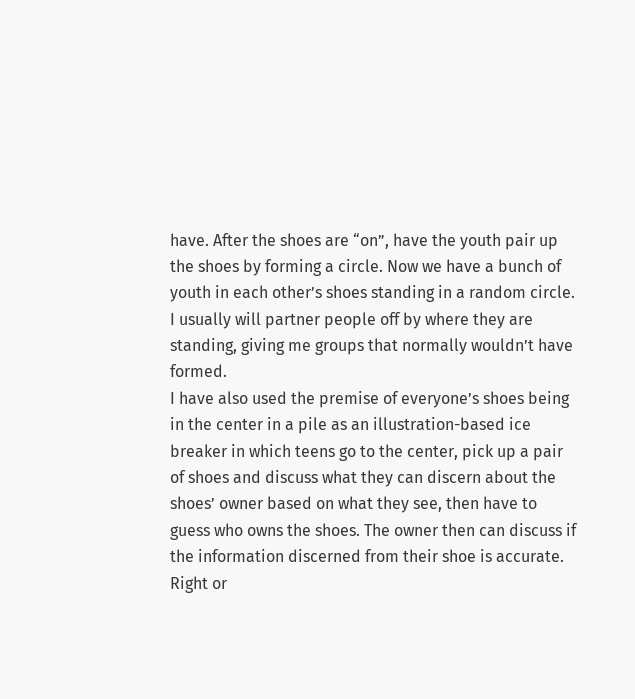have. After the shoes are “on”, have the youth pair up the shoes by forming a circle. Now we have a bunch of youth in each other’s shoes standing in a random circle. I usually will partner people off by where they are standing, giving me groups that normally wouldn’t have formed.
I have also used the premise of everyone’s shoes being in the center in a pile as an illustration-based ice breaker in which teens go to the center, pick up a pair of shoes and discuss what they can discern about the shoes’ owner based on what they see, then have to guess who owns the shoes. The owner then can discuss if the information discerned from their shoe is accurate. Right or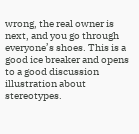wrong, the real owner is next, and you go through everyone’s shoes. This is a good ice breaker and opens to a good discussion illustration about stereotypes.